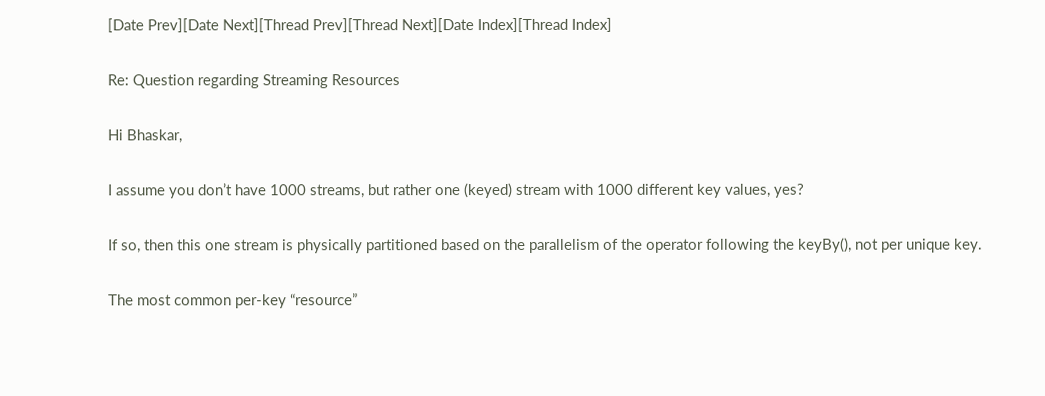[Date Prev][Date Next][Thread Prev][Thread Next][Date Index][Thread Index]

Re: Question regarding Streaming Resources

Hi Bhaskar,

I assume you don’t have 1000 streams, but rather one (keyed) stream with 1000 different key values, yes?

If so, then this one stream is physically partitioned based on the parallelism of the operator following the keyBy(), not per unique key.

The most common per-key “resource”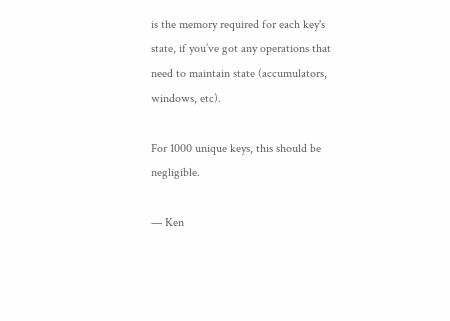is the memory required for each key's state, if you’ve got any operations that need to maintain state (accumulators, windows, etc).

For 1000 unique keys, this should be negligible.

— Ken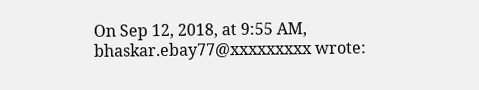On Sep 12, 2018, at 9:55 AM, bhaskar.ebay77@xxxxxxxxx wrote: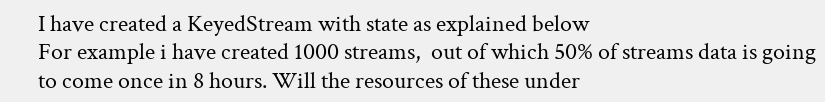I have created a KeyedStream with state as explained below
For example i have created 1000 streams,  out of which 50% of streams data is going to come once in 8 hours. Will the resources of these under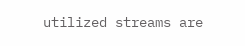utilized streams are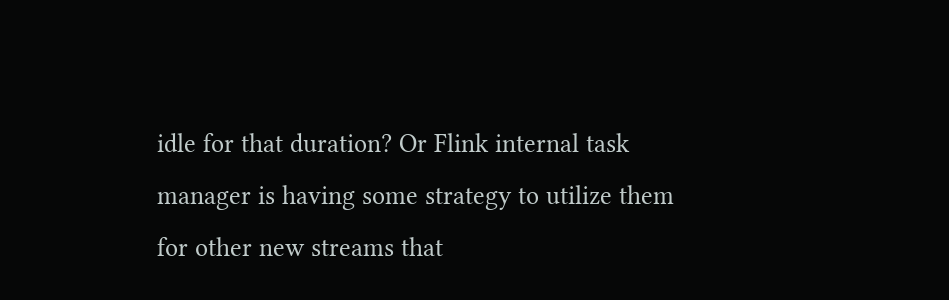idle for that duration? Or Flink internal task manager is having some strategy to utilize them for other new streams that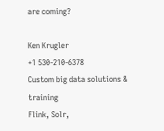are coming?

Ken Krugler
+1 530-210-6378
Custom big data solutions & training
Flink, Solr,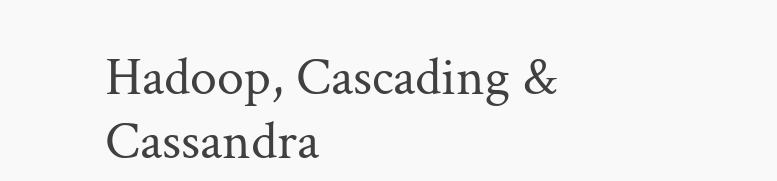Hadoop, Cascading & Cassandra